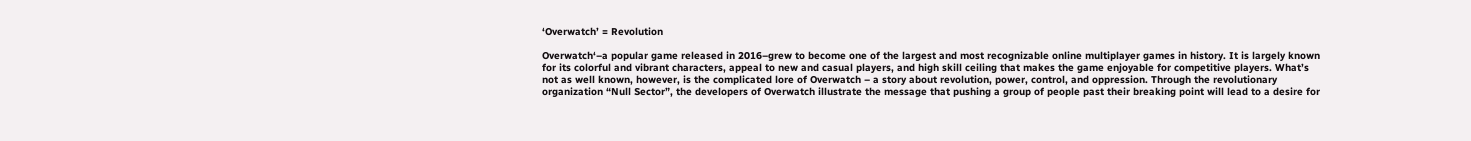‘Overwatch’ = Revolution

Overwatch‘–a popular game released in 2016–grew to become one of the largest and most recognizable online multiplayer games in history. It is largely known for its colorful and vibrant characters, appeal to new and casual players, and high skill ceiling that makes the game enjoyable for competitive players. What’s not as well known, however, is the complicated lore of Overwatch – a story about revolution, power, control, and oppression. Through the revolutionary organization “Null Sector”, the developers of Overwatch illustrate the message that pushing a group of people past their breaking point will lead to a desire for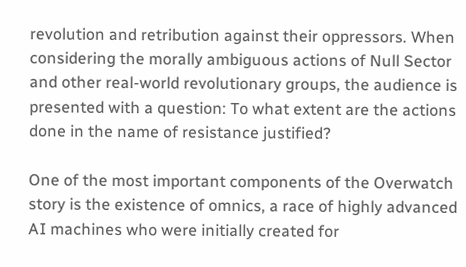revolution and retribution against their oppressors. When considering the morally ambiguous actions of Null Sector and other real-world revolutionary groups, the audience is presented with a question: To what extent are the actions done in the name of resistance justified?

One of the most important components of the Overwatch story is the existence of omnics, a race of highly advanced AI machines who were initially created for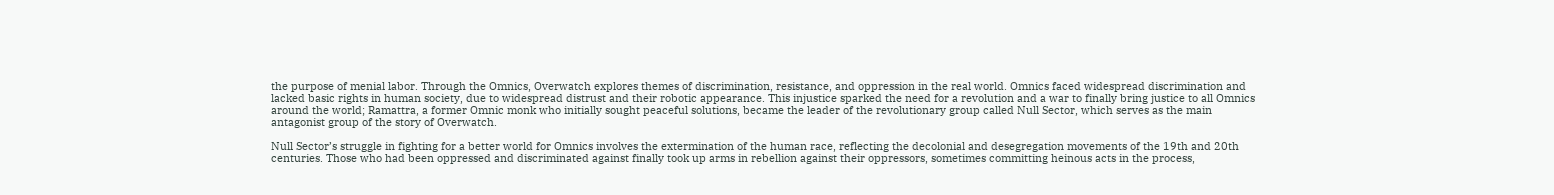the purpose of menial labor. Through the Omnics, Overwatch explores themes of discrimination, resistance, and oppression in the real world. Omnics faced widespread discrimination and lacked basic rights in human society, due to widespread distrust and their robotic appearance. This injustice sparked the need for a revolution and a war to finally bring justice to all Omnics around the world; Ramattra, a former Omnic monk who initially sought peaceful solutions, became the leader of the revolutionary group called Null Sector, which serves as the main antagonist group of the story of Overwatch.

Null Sector’s struggle in fighting for a better world for Omnics involves the extermination of the human race, reflecting the decolonial and desegregation movements of the 19th and 20th centuries. Those who had been oppressed and discriminated against finally took up arms in rebellion against their oppressors, sometimes committing heinous acts in the process,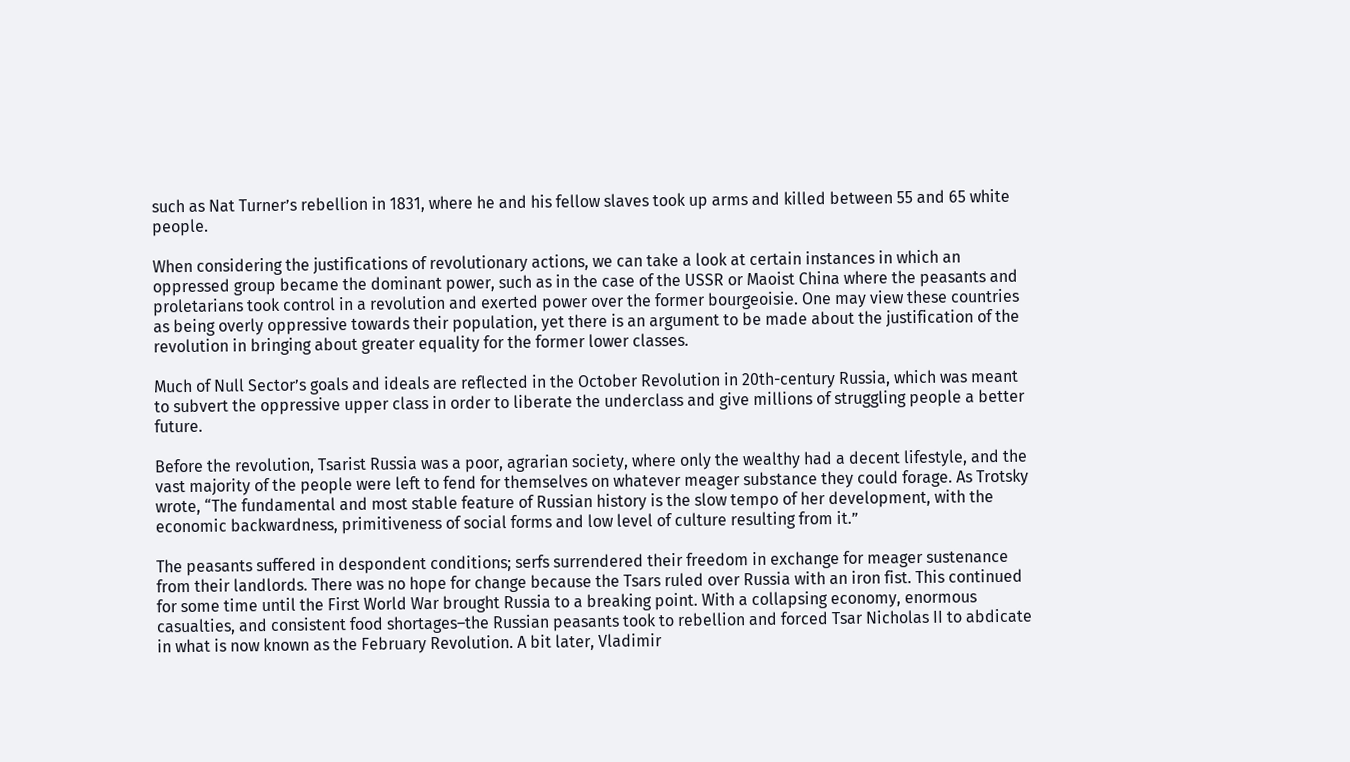such as Nat Turner’s rebellion in 1831, where he and his fellow slaves took up arms and killed between 55 and 65 white people.

When considering the justifications of revolutionary actions, we can take a look at certain instances in which an oppressed group became the dominant power, such as in the case of the USSR or Maoist China where the peasants and proletarians took control in a revolution and exerted power over the former bourgeoisie. One may view these countries as being overly oppressive towards their population, yet there is an argument to be made about the justification of the revolution in bringing about greater equality for the former lower classes.

Much of Null Sector’s goals and ideals are reflected in the October Revolution in 20th-century Russia, which was meant to subvert the oppressive upper class in order to liberate the underclass and give millions of struggling people a better future.

Before the revolution, Tsarist Russia was a poor, agrarian society, where only the wealthy had a decent lifestyle, and the vast majority of the people were left to fend for themselves on whatever meager substance they could forage. As Trotsky wrote, “The fundamental and most stable feature of Russian history is the slow tempo of her development, with the economic backwardness, primitiveness of social forms and low level of culture resulting from it.”

The peasants suffered in despondent conditions; serfs surrendered their freedom in exchange for meager sustenance from their landlords. There was no hope for change because the Tsars ruled over Russia with an iron fist. This continued for some time until the First World War brought Russia to a breaking point. With a collapsing economy, enormous casualties, and consistent food shortages–the Russian peasants took to rebellion and forced Tsar Nicholas II to abdicate in what is now known as the February Revolution. A bit later, Vladimir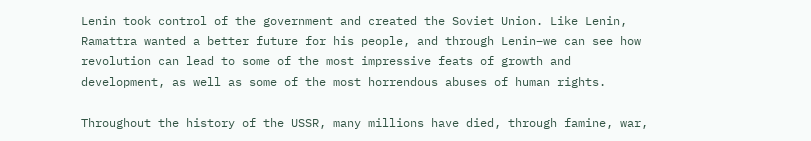Lenin took control of the government and created the Soviet Union. Like Lenin, Ramattra wanted a better future for his people, and through Lenin–we can see how revolution can lead to some of the most impressive feats of growth and development, as well as some of the most horrendous abuses of human rights.

Throughout the history of the USSR, many millions have died, through famine, war,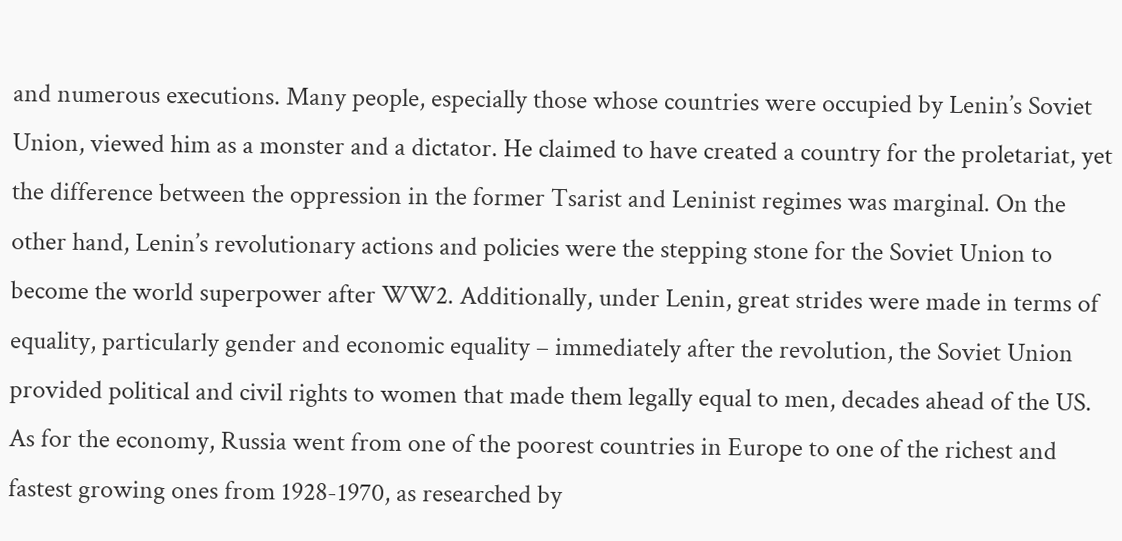and numerous executions. Many people, especially those whose countries were occupied by Lenin’s Soviet Union, viewed him as a monster and a dictator. He claimed to have created a country for the proletariat, yet the difference between the oppression in the former Tsarist and Leninist regimes was marginal. On the other hand, Lenin’s revolutionary actions and policies were the stepping stone for the Soviet Union to become the world superpower after WW2. Additionally, under Lenin, great strides were made in terms of equality, particularly gender and economic equality – immediately after the revolution, the Soviet Union provided political and civil rights to women that made them legally equal to men, decades ahead of the US. As for the economy, Russia went from one of the poorest countries in Europe to one of the richest and fastest growing ones from 1928-1970, as researched by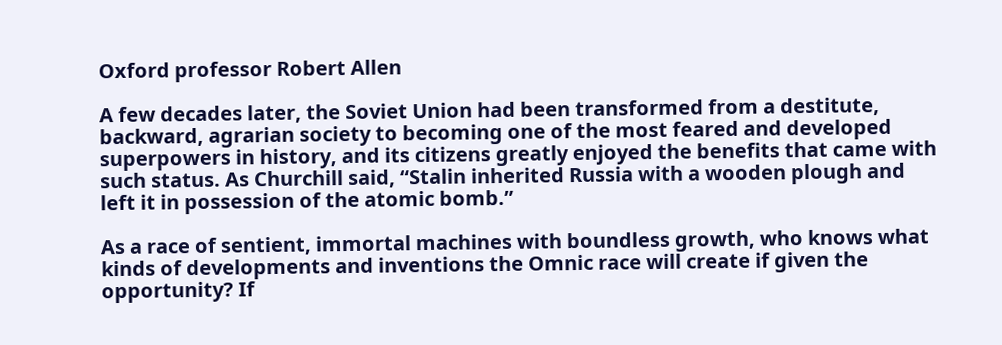Oxford professor Robert Allen

A few decades later, the Soviet Union had been transformed from a destitute, backward, agrarian society to becoming one of the most feared and developed superpowers in history, and its citizens greatly enjoyed the benefits that came with such status. As Churchill said, “Stalin inherited Russia with a wooden plough and left it in possession of the atomic bomb.”

As a race of sentient, immortal machines with boundless growth, who knows what kinds of developments and inventions the Omnic race will create if given the opportunity? If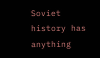Soviet history has anything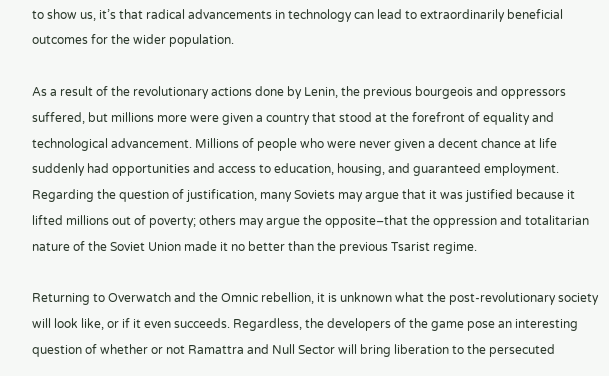to show us, it’s that radical advancements in technology can lead to extraordinarily beneficial outcomes for the wider population.

As a result of the revolutionary actions done by Lenin, the previous bourgeois and oppressors suffered, but millions more were given a country that stood at the forefront of equality and technological advancement. Millions of people who were never given a decent chance at life suddenly had opportunities and access to education, housing, and guaranteed employment. Regarding the question of justification, many Soviets may argue that it was justified because it lifted millions out of poverty; others may argue the opposite–that the oppression and totalitarian nature of the Soviet Union made it no better than the previous Tsarist regime.

Returning to Overwatch and the Omnic rebellion, it is unknown what the post-revolutionary society will look like, or if it even succeeds. Regardless, the developers of the game pose an interesting question of whether or not Ramattra and Null Sector will bring liberation to the persecuted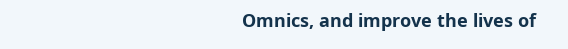Omnics, and improve the lives of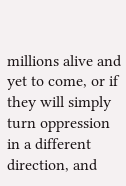millions alive and yet to come, or if they will simply turn oppression in a different direction, and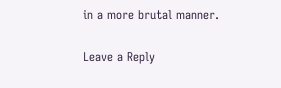in a more brutal manner.

Leave a Reply